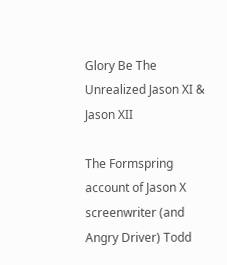Glory Be The Unrealized Jason XI & Jason XII

The Formspring account of Jason X screenwriter (and Angry Driver) Todd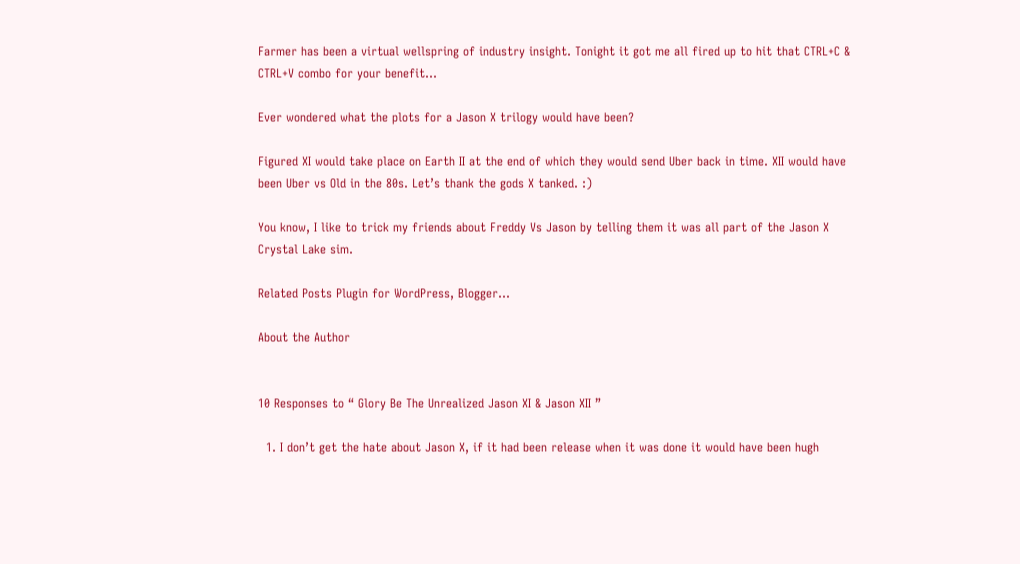Farmer has been a virtual wellspring of industry insight. Tonight it got me all fired up to hit that CTRL+C & CTRL+V combo for your benefit…

Ever wondered what the plots for a Jason X trilogy would have been?

Figured XI would take place on Earth II at the end of which they would send Uber back in time. XII would have been Uber vs Old in the 80s. Let’s thank the gods X tanked. :)

You know, I like to trick my friends about Freddy Vs Jason by telling them it was all part of the Jason X Crystal Lake sim.

Related Posts Plugin for WordPress, Blogger...

About the Author


10 Responses to “ Glory Be The Unrealized Jason XI & Jason XII ”

  1. I don’t get the hate about Jason X, if it had been release when it was done it would have been hugh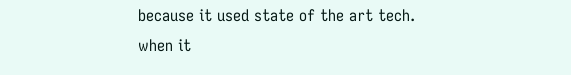because it used state of the art tech. when it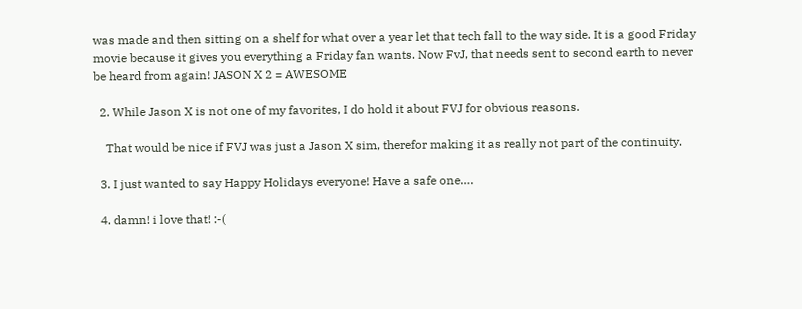was made and then sitting on a shelf for what over a year let that tech fall to the way side. It is a good Friday movie because it gives you everything a Friday fan wants. Now FvJ, that needs sent to second earth to never be heard from again! JASON X 2 = AWESOME

  2. While Jason X is not one of my favorites, I do hold it about FVJ for obvious reasons.

    That would be nice if FVJ was just a Jason X sim, therefor making it as really not part of the continuity.

  3. I just wanted to say Happy Holidays everyone! Have a safe one….

  4. damn! i love that! :-(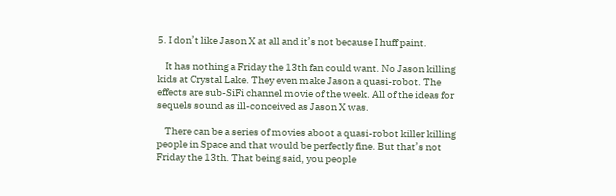5. I don’t like Jason X at all and it’s not because I huff paint.

    It has nothing a Friday the 13th fan could want. No Jason killing kids at Crystal Lake. They even make Jason a quasi-robot. The effects are sub-SiFi channel movie of the week. All of the ideas for sequels sound as ill-conceived as Jason X was.

    There can be a series of movies aboot a quasi-robot killer killing people in Space and that would be perfectly fine. But that’s not Friday the 13th. That being said, you people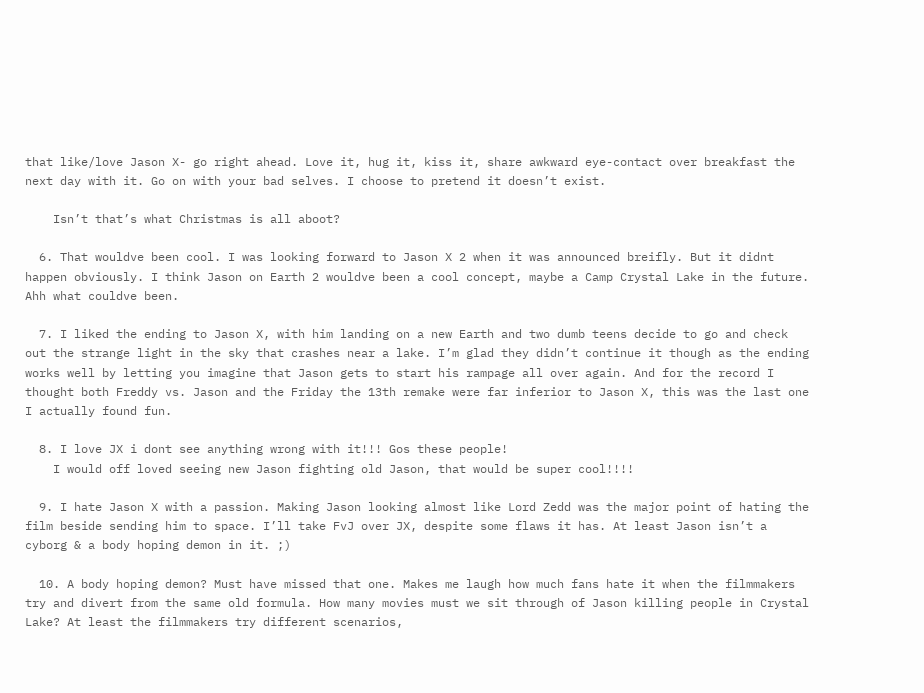that like/love Jason X- go right ahead. Love it, hug it, kiss it, share awkward eye-contact over breakfast the next day with it. Go on with your bad selves. I choose to pretend it doesn’t exist.

    Isn’t that’s what Christmas is all aboot?

  6. That wouldve been cool. I was looking forward to Jason X 2 when it was announced breifly. But it didnt happen obviously. I think Jason on Earth 2 wouldve been a cool concept, maybe a Camp Crystal Lake in the future. Ahh what couldve been.

  7. I liked the ending to Jason X, with him landing on a new Earth and two dumb teens decide to go and check out the strange light in the sky that crashes near a lake. I’m glad they didn’t continue it though as the ending works well by letting you imagine that Jason gets to start his rampage all over again. And for the record I thought both Freddy vs. Jason and the Friday the 13th remake were far inferior to Jason X, this was the last one I actually found fun.

  8. I love JX i dont see anything wrong with it!!! Gos these people!
    I would off loved seeing new Jason fighting old Jason, that would be super cool!!!!

  9. I hate Jason X with a passion. Making Jason looking almost like Lord Zedd was the major point of hating the film beside sending him to space. I’ll take FvJ over JX, despite some flaws it has. At least Jason isn’t a cyborg & a body hoping demon in it. ;)

  10. A body hoping demon? Must have missed that one. Makes me laugh how much fans hate it when the filmmakers try and divert from the same old formula. How many movies must we sit through of Jason killing people in Crystal Lake? At least the filmmakers try different scenarios,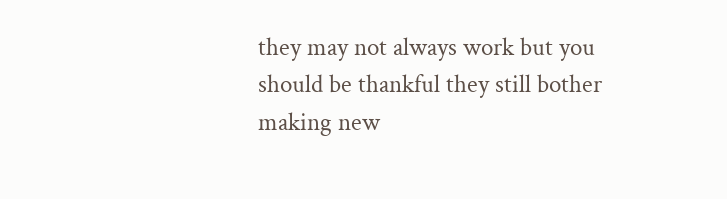they may not always work but you should be thankful they still bother making new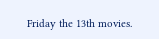Friday the 13th movies.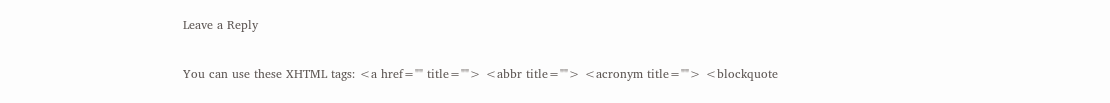Leave a Reply

You can use these XHTML tags: <a href="" title=""> <abbr title=""> <acronym title=""> <blockquote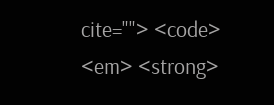cite=""> <code> <em> <strong>